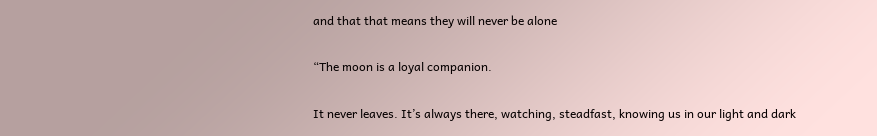and that that means they will never be alone

“The moon is a loyal companion.

It never leaves. It’s always there, watching, steadfast, knowing us in our light and dark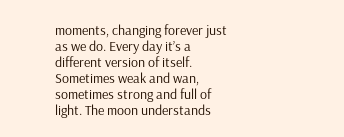moments, changing forever just as we do. Every day it’s a different version of itself. Sometimes weak and wan, sometimes strong and full of light. The moon understands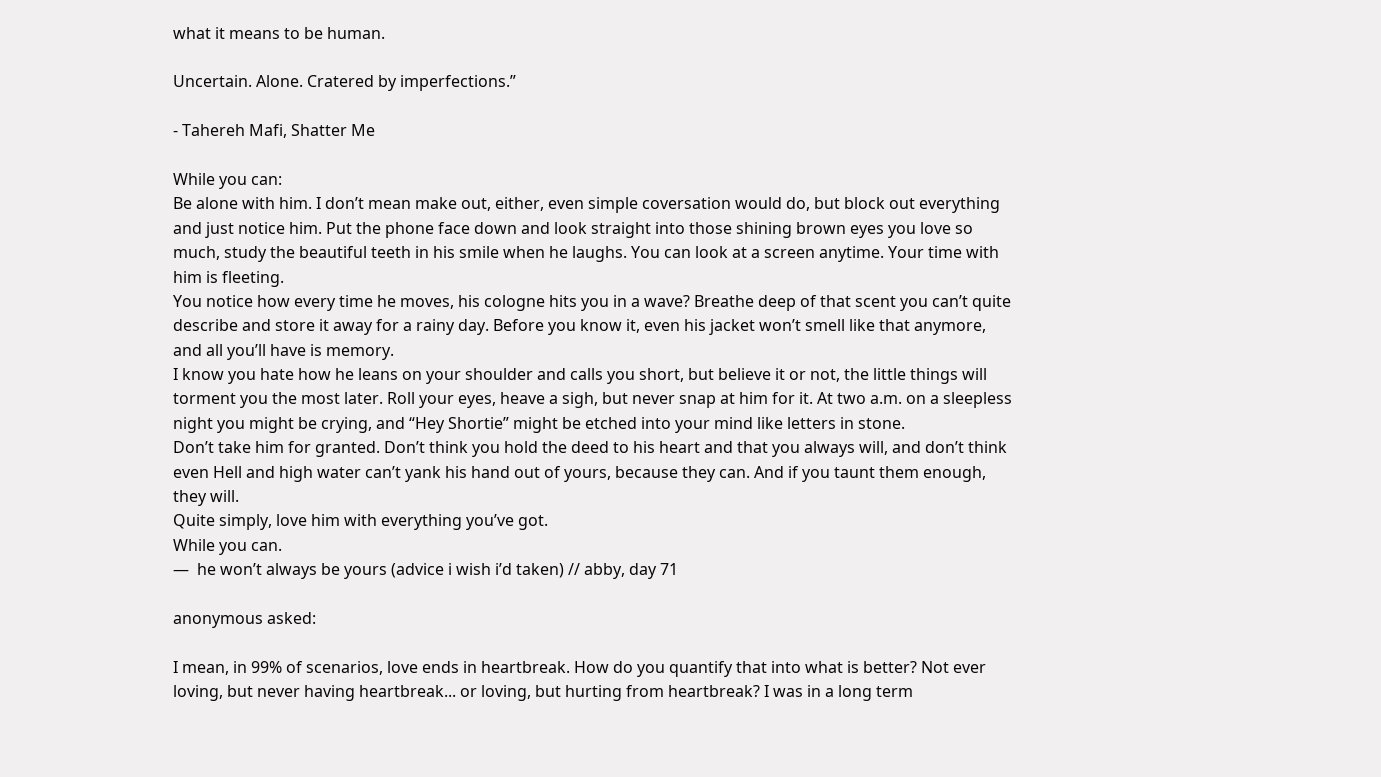what it means to be human.

Uncertain. Alone. Cratered by imperfections.”

- Tahereh Mafi, Shatter Me

While you can:
Be alone with him. I don’t mean make out, either, even simple coversation would do, but block out everything and just notice him. Put the phone face down and look straight into those shining brown eyes you love so much, study the beautiful teeth in his smile when he laughs. You can look at a screen anytime. Your time with him is fleeting.
You notice how every time he moves, his cologne hits you in a wave? Breathe deep of that scent you can’t quite describe and store it away for a rainy day. Before you know it, even his jacket won’t smell like that anymore, and all you’ll have is memory.
I know you hate how he leans on your shoulder and calls you short, but believe it or not, the little things will torment you the most later. Roll your eyes, heave a sigh, but never snap at him for it. At two a.m. on a sleepless night you might be crying, and “Hey Shortie” might be etched into your mind like letters in stone.
Don’t take him for granted. Don’t think you hold the deed to his heart and that you always will, and don’t think even Hell and high water can’t yank his hand out of yours, because they can. And if you taunt them enough, they will.
Quite simply, love him with everything you’ve got.
While you can.
—  he won’t always be yours (advice i wish i’d taken) // abby, day 71

anonymous asked:

I mean, in 99% of scenarios, love ends in heartbreak. How do you quantify that into what is better? Not ever loving, but never having heartbreak... or loving, but hurting from heartbreak? I was in a long term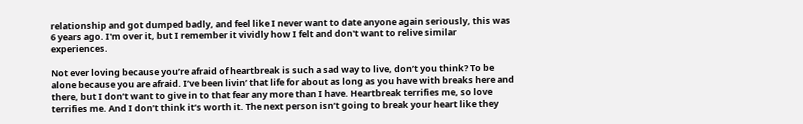relationship and got dumped badly, and feel like I never want to date anyone again seriously, this was 6 years ago. I'm over it, but I remember it vividly how I felt and don't want to relive similar experiences.

Not ever loving because you’re afraid of heartbreak is such a sad way to live, don’t you think? To be alone because you are afraid. I’ve been livin’ that life for about as long as you have with breaks here and there, but I don’t want to give in to that fear any more than I have. Heartbreak terrifies me, so love terrifies me. And I don’t think it’s worth it. The next person isn’t going to break your heart like they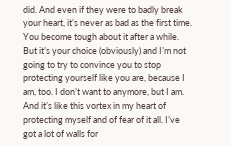did. And even if they were to badly break your heart, it’s never as bad as the first time. You become tough about it after a while. But it’s your choice (obviously) and I’m not going to try to convince you to stop protecting yourself like you are, because I am, too. I don’t want to anymore, but I am. And it’s like this vortex in my heart of protecting myself and of fear of it all. I’ve got a lot of walls for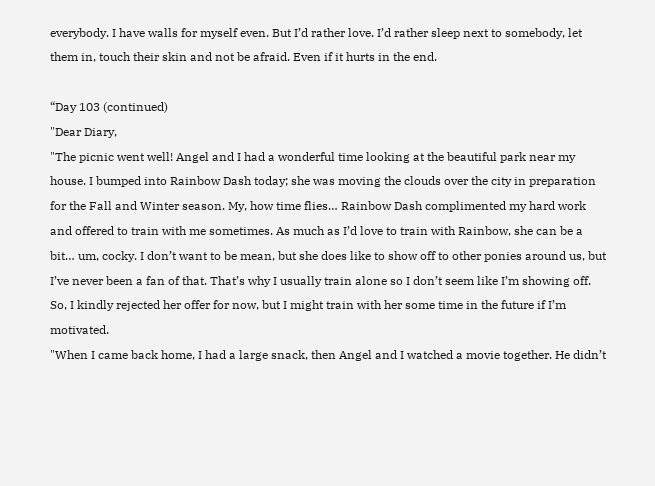everybody. I have walls for myself even. But I’d rather love. I’d rather sleep next to somebody, let them in, touch their skin and not be afraid. Even if it hurts in the end.

“Day 103 (continued)
"Dear Diary,
"The picnic went well! Angel and I had a wonderful time looking at the beautiful park near my house. I bumped into Rainbow Dash today; she was moving the clouds over the city in preparation for the Fall and Winter season. My, how time flies… Rainbow Dash complimented my hard work and offered to train with me sometimes. As much as I’d love to train with Rainbow, she can be a bit… um, cocky. I don’t want to be mean, but she does like to show off to other ponies around us, but I’ve never been a fan of that. That’s why I usually train alone so I don’t seem like I’m showing off. So, I kindly rejected her offer for now, but I might train with her some time in the future if I’m motivated.
"When I came back home, I had a large snack, then Angel and I watched a movie together. He didn’t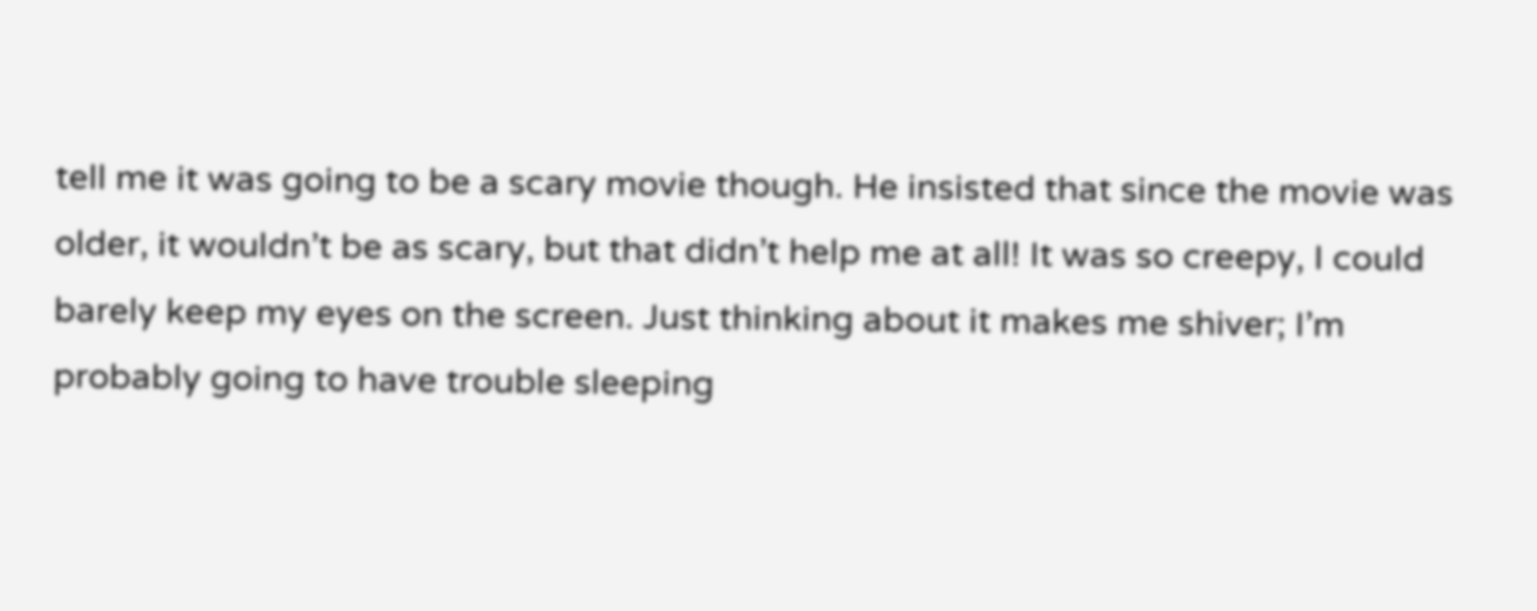tell me it was going to be a scary movie though. He insisted that since the movie was older, it wouldn’t be as scary, but that didn’t help me at all! It was so creepy, I could barely keep my eyes on the screen. Just thinking about it makes me shiver; I’m probably going to have trouble sleeping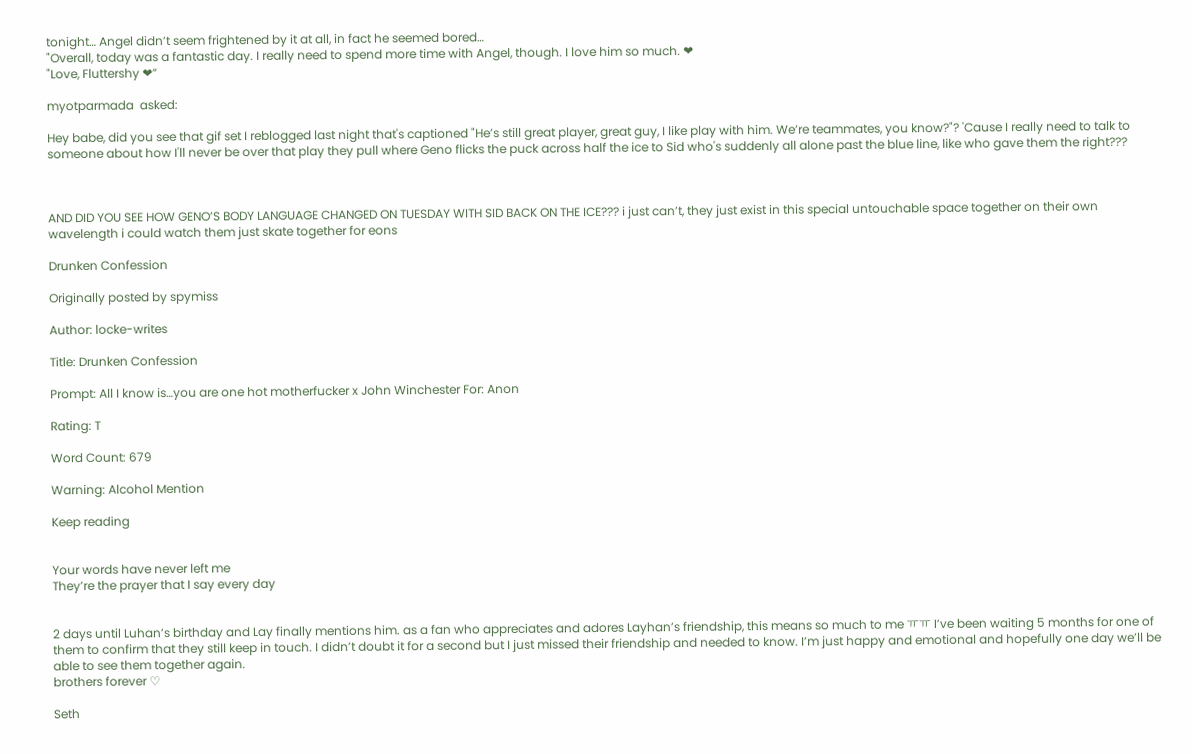tonight… Angel didn’t seem frightened by it at all, in fact he seemed bored…
"Overall, today was a fantastic day. I really need to spend more time with Angel, though. I love him so much. ❤
"Love, Fluttershy ❤”

myotparmada  asked:

Hey babe, did you see that gif set I reblogged last night that's captioned "He’s still great player, great guy, I like play with him. We’re teammates, you know?"? 'Cause I really need to talk to someone about how I'll never be over that play they pull where Geno flicks the puck across half the ice to Sid who's suddenly all alone past the blue line, like who gave them the right???



AND DID YOU SEE HOW GENO’S BODY LANGUAGE CHANGED ON TUESDAY WITH SID BACK ON THE ICE??? i just can’t, they just exist in this special untouchable space together on their own wavelength i could watch them just skate together for eons

Drunken Confession

Originally posted by spymiss

Author: locke-writes

Title: Drunken Confession

Prompt: All I know is…you are one hot motherfucker x John Winchester For: Anon

Rating: T

Word Count: 679

Warning: Alcohol Mention

Keep reading


Your words have never left me
They’re the prayer that I say every day


2 days until Luhan’s birthday and Lay finally mentions him. as a fan who appreciates and adores Layhan’s friendship, this means so much to me ㅠㅠ I’ve been waiting 5 months for one of them to confirm that they still keep in touch. I didn’t doubt it for a second but I just missed their friendship and needed to know. I’m just happy and emotional and hopefully one day we’ll be able to see them together again.
brothers forever ♡

Seth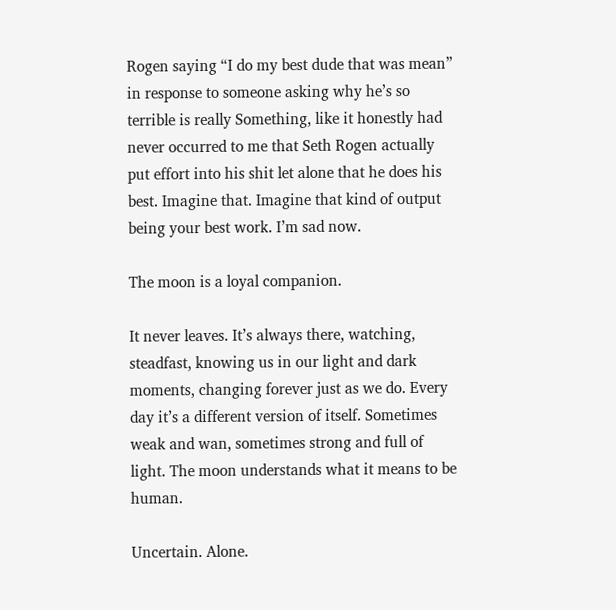Rogen saying “I do my best dude that was mean” in response to someone asking why he’s so terrible is really Something, like it honestly had never occurred to me that Seth Rogen actually put effort into his shit let alone that he does his best. Imagine that. Imagine that kind of output being your best work. I’m sad now.

The moon is a loyal companion.

It never leaves. It’s always there, watching, steadfast, knowing us in our light and dark moments, changing forever just as we do. Every day it’s a different version of itself. Sometimes weak and wan, sometimes strong and full of light. The moon understands what it means to be human.

Uncertain. Alone.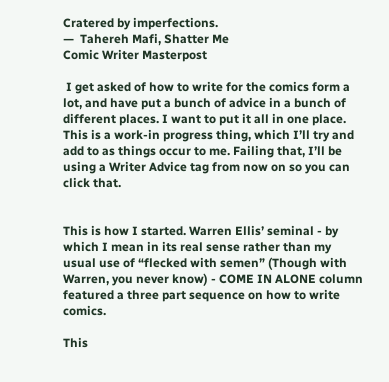Cratered by imperfections.
—  Tahereh Mafi, Shatter Me
Comic Writer Masterpost

 I get asked of how to write for the comics form a lot, and have put a bunch of advice in a bunch of different places. I want to put it all in one place. This is a work-in progress thing, which I’ll try and add to as things occur to me. Failing that, I’ll be using a Writer Advice tag from now on so you can click that.


This is how I started. Warren Ellis’ seminal - by which I mean in its real sense rather than my usual use of “flecked with semen” (Though with Warren, you never know) - COME IN ALONE column featured a three part sequence on how to write comics.

This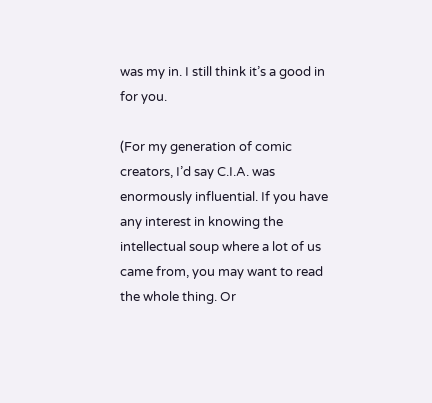was my in. I still think it’s a good in for you.

(For my generation of comic creators, I’d say C.I.A. was enormously influential. If you have any interest in knowing the intellectual soup where a lot of us came from, you may want to read the whole thing. Or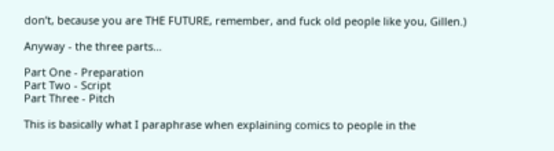don’t, because you are THE FUTURE, remember, and fuck old people like you, Gillen.)

Anyway - the three parts…

Part One - Preparation
Part Two - Script
Part Three - Pitch

This is basically what I paraphrase when explaining comics to people in the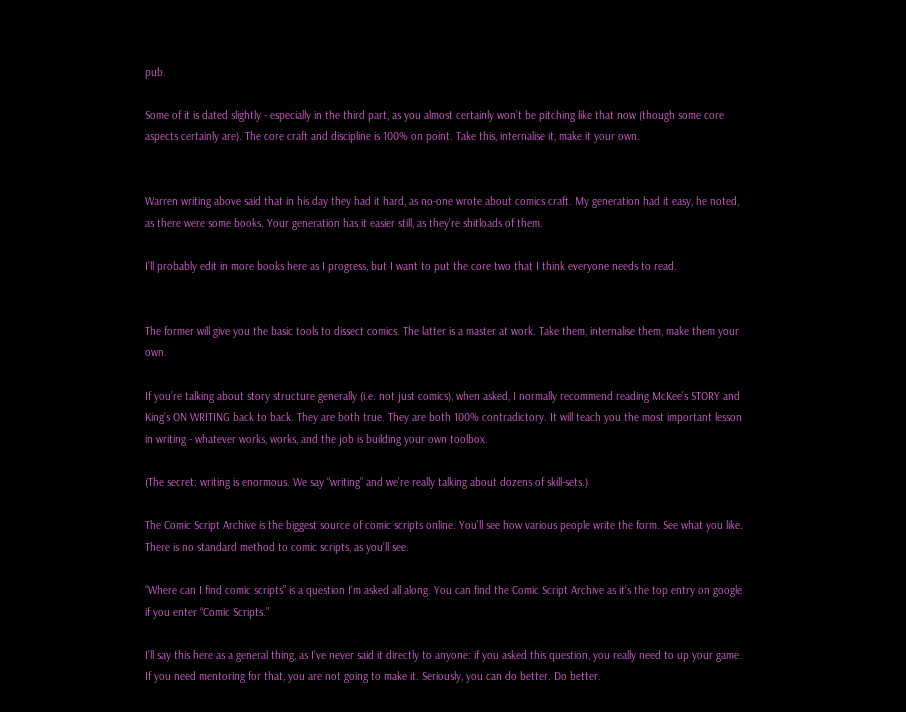pub.

Some of it is dated slightly - especially in the third part, as you almost certainly won’t be pitching like that now (though some core aspects certainly are). The core craft and discipline is 100% on point. Take this, internalise it, make it your own.


Warren writing above said that in his day they had it hard, as no-one wrote about comics craft. My generation had it easy, he noted, as there were some books. Your generation has it easier still, as they’re shitloads of them.

I’ll probably edit in more books here as I progress, but I want to put the core two that I think everyone needs to read.


The former will give you the basic tools to dissect comics. The latter is a master at work. Take them, internalise them, make them your own.

If you’re talking about story structure generally (i.e. not just comics), when asked, I normally recommend reading McKee’s STORY and King’s ON WRITING back to back. They are both true. They are both 100% contradictory. It will teach you the most important lesson in writing - whatever works, works, and the job is building your own toolbox.

(The secret: writing is enormous. We say “writing” and we’re really talking about dozens of skill-sets.)

The Comic Script Archive is the biggest source of comic scripts online. You’ll see how various people write the form. See what you like. There is no standard method to comic scripts, as you’ll see.

“Where can I find comic scripts” is a question I’m asked all along. You can find the Comic Script Archive as it’s the top entry on google if you enter “Comic Scripts.”

I’ll say this here as a general thing, as I’ve never said it directly to anyone: if you asked this question, you really need to up your game. If you need mentoring for that, you are not going to make it. Seriously, you can do better. Do better.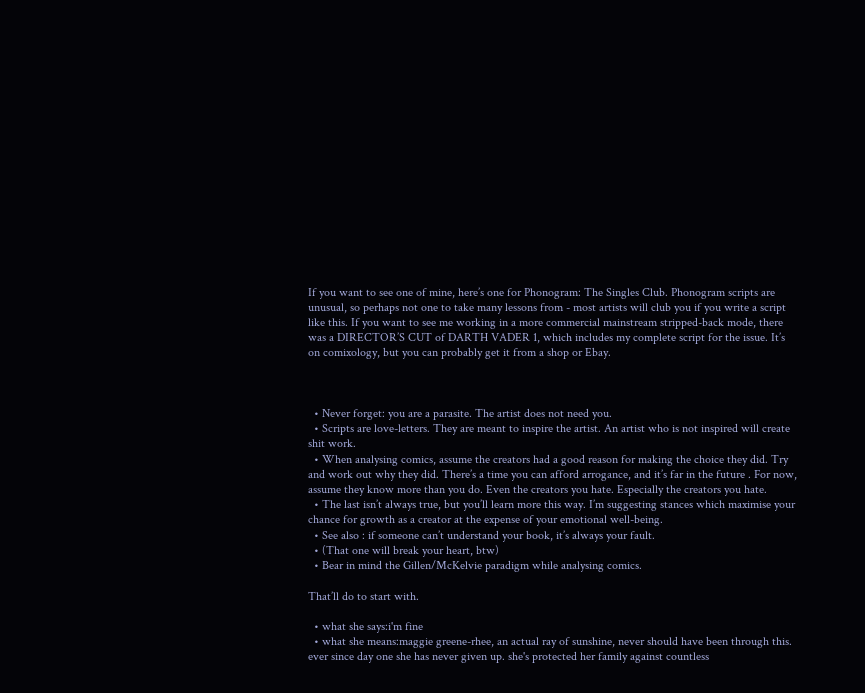If you want to see one of mine, here’s one for Phonogram: The Singles Club. Phonogram scripts are unusual, so perhaps not one to take many lessons from - most artists will club you if you write a script like this. If you want to see me working in a more commercial mainstream stripped-back mode, there was a DIRECTOR’S CUT of DARTH VADER 1, which includes my complete script for the issue. It’s on comixology, but you can probably get it from a shop or Ebay.



  • Never forget: you are a parasite. The artist does not need you.
  • Scripts are love-letters. They are meant to inspire the artist. An artist who is not inspired will create shit work.
  • When analysing comics, assume the creators had a good reason for making the choice they did. Try and work out why they did. There’s a time you can afford arrogance, and it’s far in the future . For now, assume they know more than you do. Even the creators you hate. Especially the creators you hate.
  • The last isn’t always true, but you’ll learn more this way. I’m suggesting stances which maximise your chance for growth as a creator at the expense of your emotional well-being.
  • See also : if someone can’t understand your book, it’s always your fault.
  • (That one will break your heart, btw)
  • Bear in mind the Gillen/McKelvie paradigm while analysing comics.

That’ll do to start with.

  • what she says:i'm fine
  • what she means:maggie greene-rhee, an actual ray of sunshine, never should have been through this. ever since day one she has never given up. she's protected her family against countless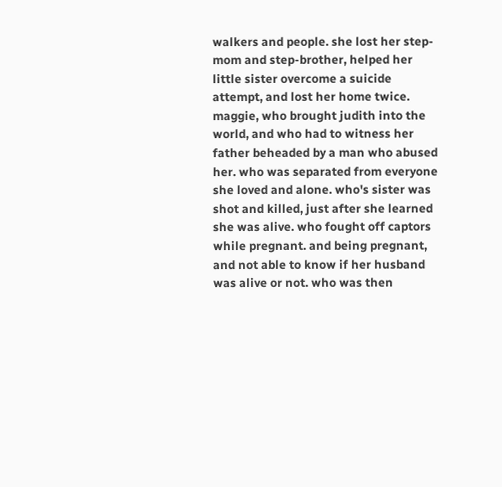walkers and people. she lost her step-mom and step-brother, helped her little sister overcome a suicide attempt, and lost her home twice. maggie, who brought judith into the world, and who had to witness her father beheaded by a man who abused her. who was separated from everyone she loved and alone. who's sister was shot and killed, just after she learned she was alive. who fought off captors while pregnant. and being pregnant, and not able to know if her husband was alive or not. who was then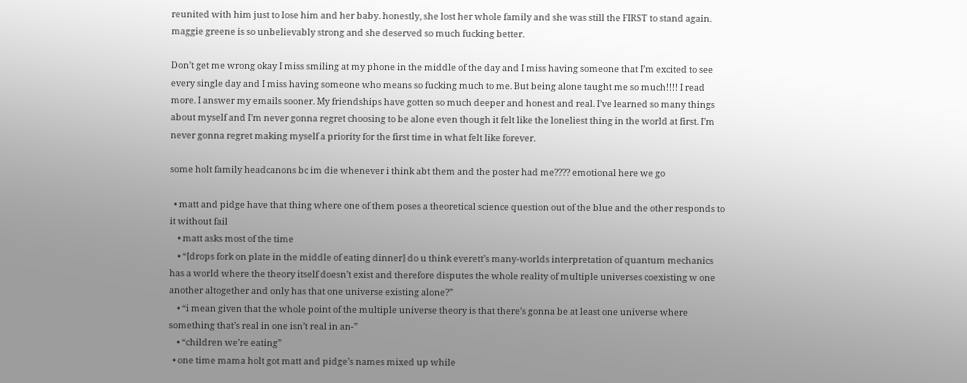reunited with him just to lose him and her baby. honestly, she lost her whole family and she was still the FIRST to stand again. maggie greene is so unbelievably strong and she deserved so much fucking better.

Don’t get me wrong okay I miss smiling at my phone in the middle of the day and I miss having someone that I’m excited to see every single day and I miss having someone who means so fucking much to me. But being alone taught me so much!!!! I read more. I answer my emails sooner. My friendships have gotten so much deeper and honest and real. I’ve learned so many things about myself and I’m never gonna regret choosing to be alone even though it felt like the loneliest thing in the world at first. I’m never gonna regret making myself a priority for the first time in what felt like forever.

some holt family headcanons bc im die whenever i think abt them and the poster had me???? emotional here we go

  • matt and pidge have that thing where one of them poses a theoretical science question out of the blue and the other responds to it without fail
    • matt asks most of the time
    • “[drops fork on plate in the middle of eating dinner] do u think everett’s many-worlds interpretation of quantum mechanics has a world where the theory itself doesn’t exist and therefore disputes the whole reality of multiple universes coexisting w one another altogether and only has that one universe existing alone?”
    • “i mean given that the whole point of the multiple universe theory is that there’s gonna be at least one universe where something that’s real in one isn’t real in an-”
    • “children we’re eating”
  • one time mama holt got matt and pidge’s names mixed up while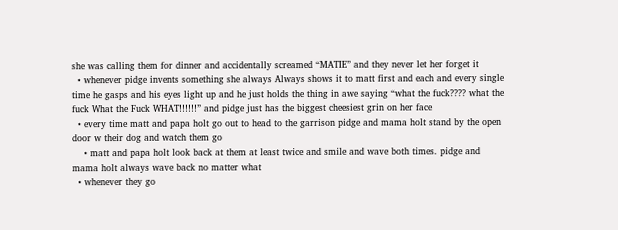she was calling them for dinner and accidentally screamed “MATIE” and they never let her forget it
  • whenever pidge invents something she always Always shows it to matt first and each and every single time he gasps and his eyes light up and he just holds the thing in awe saying “what the fuck???? what the fuck What the Fuck WHAT!!!!!!” and pidge just has the biggest cheesiest grin on her face
  • every time matt and papa holt go out to head to the garrison pidge and mama holt stand by the open door w their dog and watch them go
    • matt and papa holt look back at them at least twice and smile and wave both times. pidge and mama holt always wave back no matter what
  • whenever they go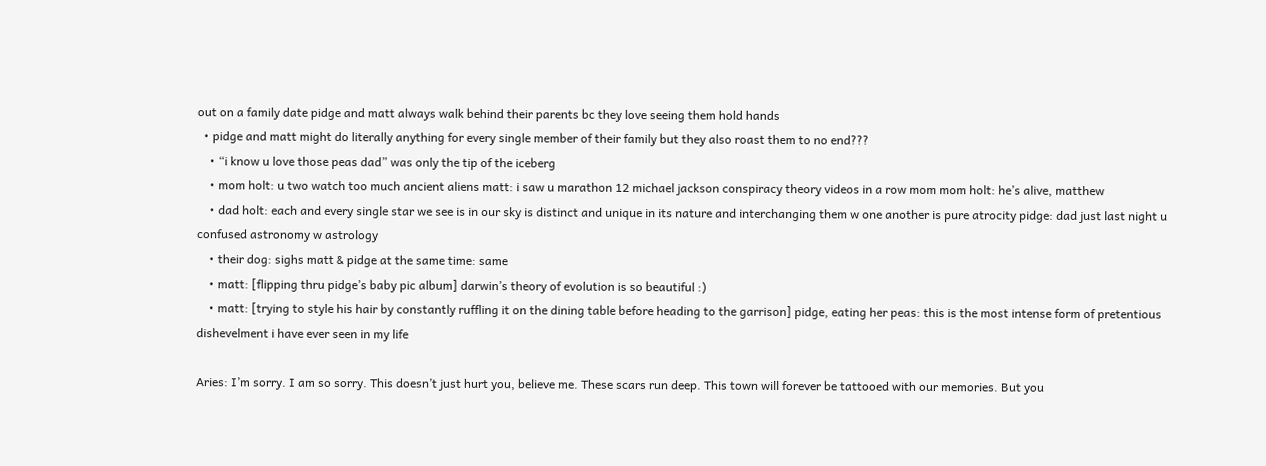out on a family date pidge and matt always walk behind their parents bc they love seeing them hold hands
  • pidge and matt might do literally anything for every single member of their family but they also roast them to no end???
    • “i know u love those peas dad” was only the tip of the iceberg
    • mom holt: u two watch too much ancient aliens matt: i saw u marathon 12 michael jackson conspiracy theory videos in a row mom mom holt: he’s alive, matthew
    • dad holt: each and every single star we see is in our sky is distinct and unique in its nature and interchanging them w one another is pure atrocity pidge: dad just last night u confused astronomy w astrology
    • their dog: sighs matt & pidge at the same time: same
    • matt: [flipping thru pidge’s baby pic album] darwin’s theory of evolution is so beautiful :)
    • matt: [trying to style his hair by constantly ruffling it on the dining table before heading to the garrison] pidge, eating her peas: this is the most intense form of pretentious dishevelment i have ever seen in my life

Aries: I’m sorry. I am so sorry. This doesn’t just hurt you, believe me. These scars run deep. This town will forever be tattooed with our memories. But you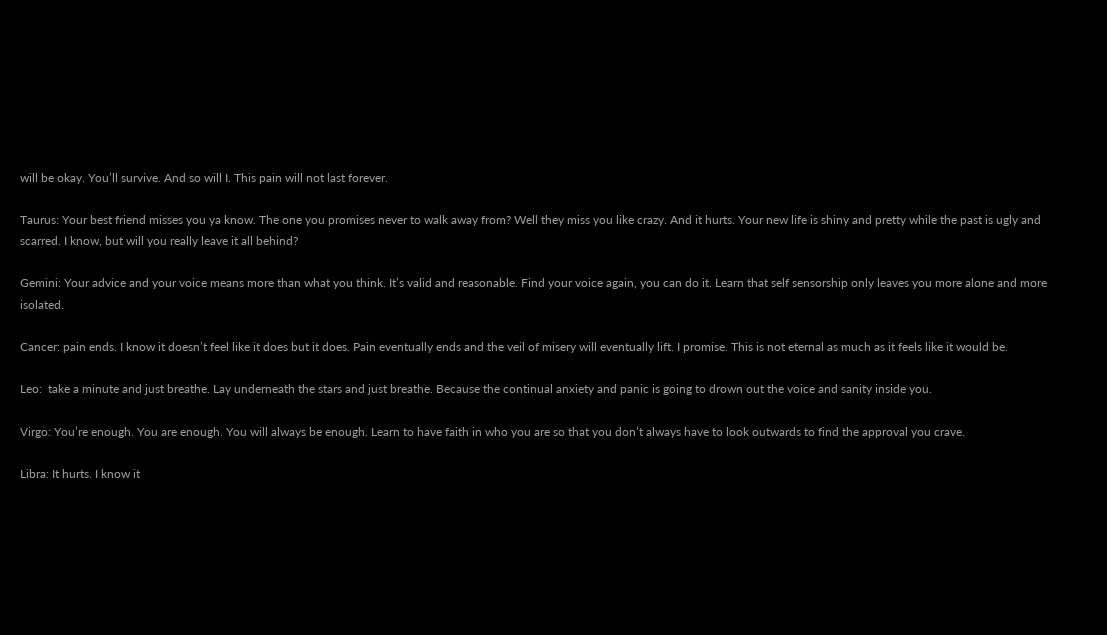will be okay. You’ll survive. And so will I. This pain will not last forever.

Taurus: Your best friend misses you ya know. The one you promises never to walk away from? Well they miss you like crazy. And it hurts. Your new life is shiny and pretty while the past is ugly and scarred. I know, but will you really leave it all behind?

Gemini: Your advice and your voice means more than what you think. It’s valid and reasonable. Find your voice again, you can do it. Learn that self sensorship only leaves you more alone and more isolated.

Cancer: pain ends. I know it doesn’t feel like it does but it does. Pain eventually ends and the veil of misery will eventually lift. I promise. This is not eternal as much as it feels like it would be.

Leo:  take a minute and just breathe. Lay underneath the stars and just breathe. Because the continual anxiety and panic is going to drown out the voice and sanity inside you.

Virgo: You’re enough. You are enough. You will always be enough. Learn to have faith in who you are so that you don’t always have to look outwards to find the approval you crave.

Libra: It hurts. I know it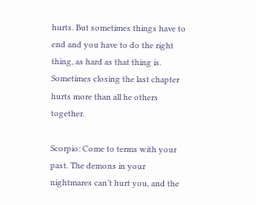hurts. But sometimes things have to end and you have to do the right thing, as hard as that thing is. Sometimes closing the last chapter hurts more than all he others together.

Scorpio: Come to terms with your past. The demons in your nightmares can’t hurt you, and the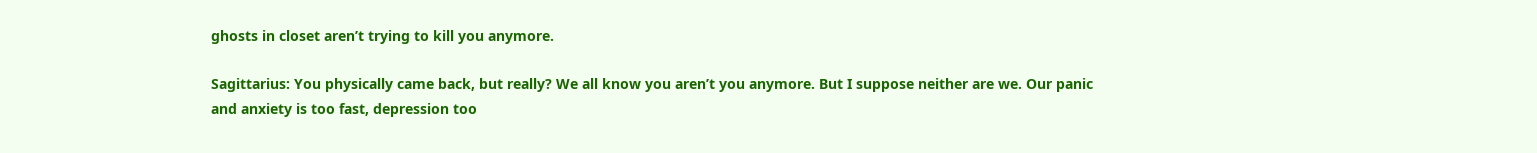ghosts in closet aren’t trying to kill you anymore.

Sagittarius: You physically came back, but really? We all know you aren’t you anymore. But I suppose neither are we. Our panic and anxiety is too fast, depression too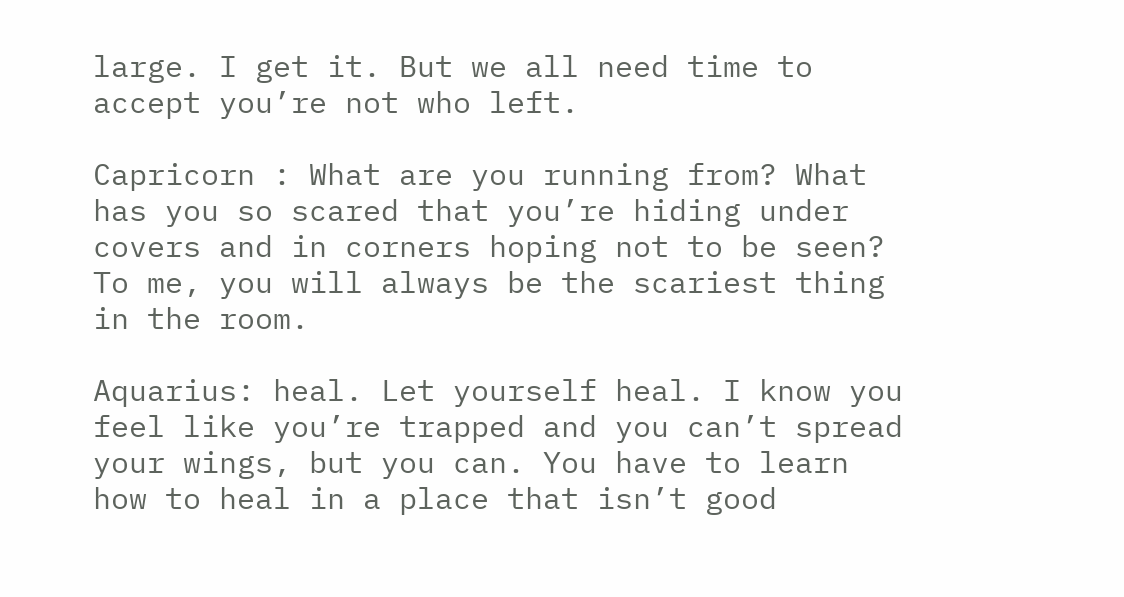large. I get it. But we all need time to accept you’re not who left.

Capricorn : What are you running from? What has you so scared that you’re hiding under covers and in corners hoping not to be seen? To me, you will always be the scariest thing in the room.

Aquarius: heal. Let yourself heal. I know you feel like you’re trapped and you can’t spread your wings, but you can. You have to learn how to heal in a place that isn’t good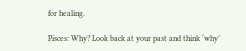for healing.

Pisces: Why? Look back at your past and think ‘why’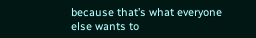because that’s what everyone else wants to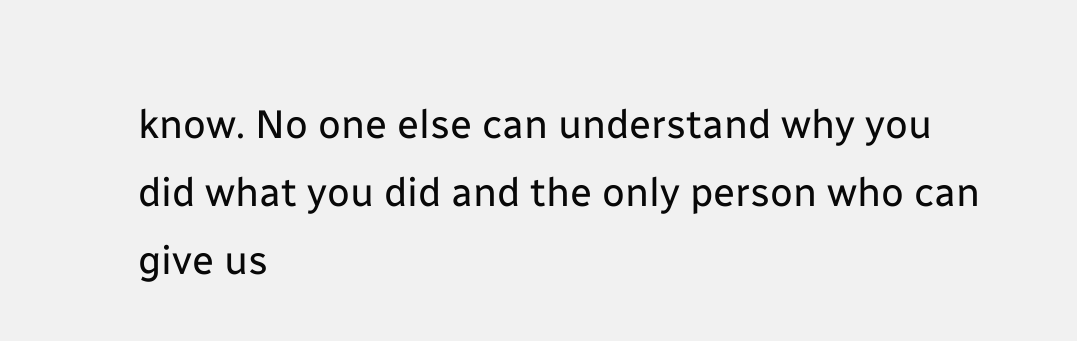know. No one else can understand why you did what you did and the only person who can give us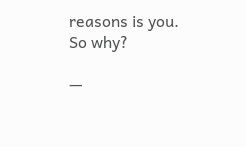reasons is you. So why?

—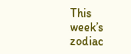This week’s zodiac